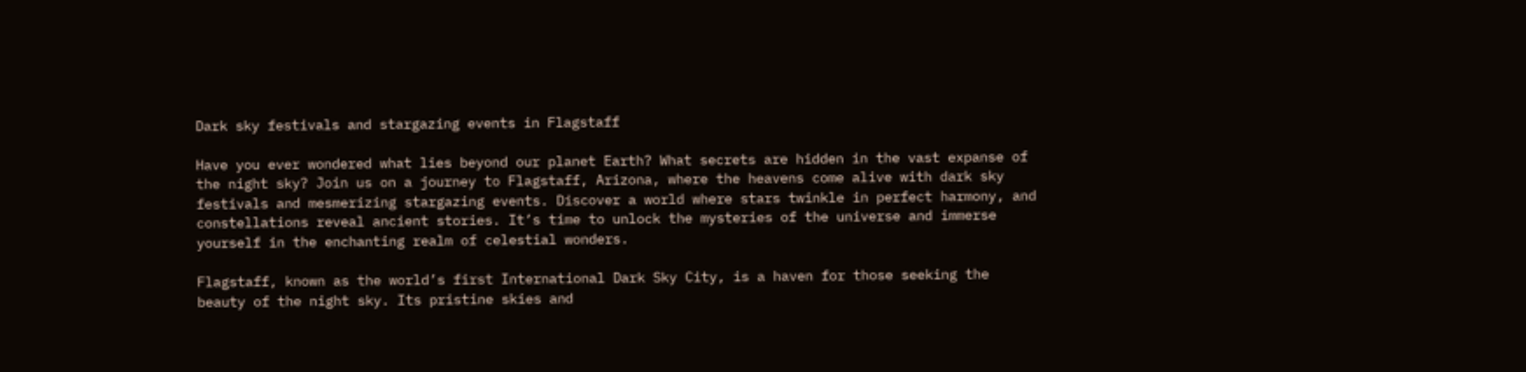Dark sky festivals and stargazing events in Flagstaff

Have you ever wondered what lies beyond our planet Earth? What secrets are hidden in the vast expanse of the night sky? Join us on a journey to Flagstaff, Arizona, where the heavens come alive with dark sky festivals and mesmerizing stargazing events. Discover a world where stars twinkle in perfect harmony, and constellations reveal ancient stories. It’s time to unlock the mysteries of the universe and immerse yourself in the enchanting realm of celestial wonders.

Flagstaff, known as the world’s first International Dark Sky City, is a haven for those seeking the beauty of the night sky. Its pristine skies and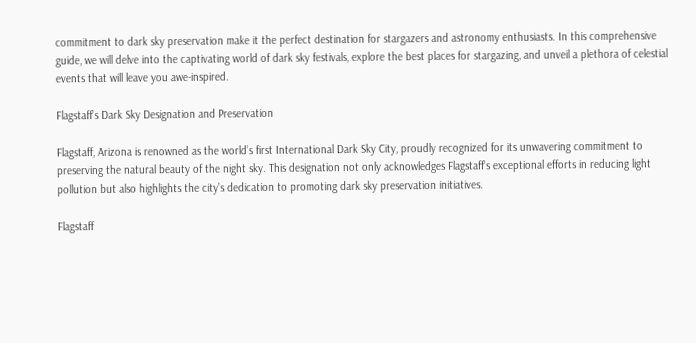commitment to dark sky preservation make it the perfect destination for stargazers and astronomy enthusiasts. In this comprehensive guide, we will delve into the captivating world of dark sky festivals, explore the best places for stargazing, and unveil a plethora of celestial events that will leave you awe-inspired.

Flagstaff’s Dark Sky Designation and Preservation

Flagstaff, Arizona is renowned as the world’s first International Dark Sky City, proudly recognized for its unwavering commitment to preserving the natural beauty of the night sky. This designation not only acknowledges Flagstaff’s exceptional efforts in reducing light pollution but also highlights the city’s dedication to promoting dark sky preservation initiatives.

Flagstaff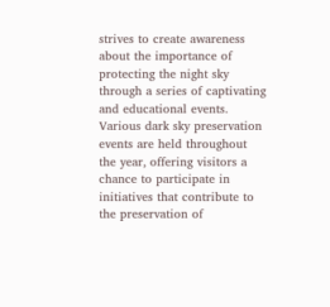strives to create awareness about the importance of protecting the night sky through a series of captivating and educational events. Various dark sky preservation events are held throughout the year, offering visitors a chance to participate in initiatives that contribute to the preservation of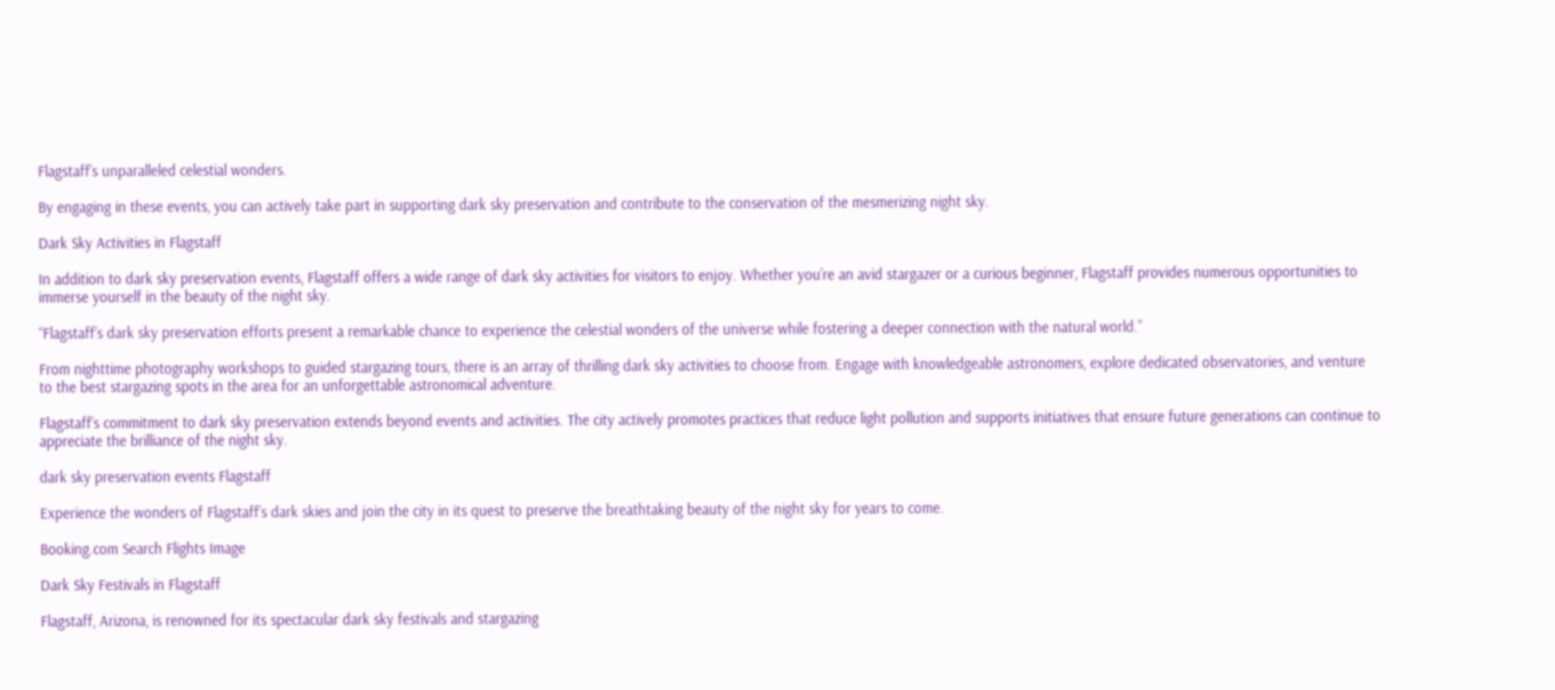Flagstaff’s unparalleled celestial wonders.

By engaging in these events, you can actively take part in supporting dark sky preservation and contribute to the conservation of the mesmerizing night sky.

Dark Sky Activities in Flagstaff

In addition to dark sky preservation events, Flagstaff offers a wide range of dark sky activities for visitors to enjoy. Whether you’re an avid stargazer or a curious beginner, Flagstaff provides numerous opportunities to immerse yourself in the beauty of the night sky.

“Flagstaff’s dark sky preservation efforts present a remarkable chance to experience the celestial wonders of the universe while fostering a deeper connection with the natural world.”

From nighttime photography workshops to guided stargazing tours, there is an array of thrilling dark sky activities to choose from. Engage with knowledgeable astronomers, explore dedicated observatories, and venture to the best stargazing spots in the area for an unforgettable astronomical adventure.

Flagstaff’s commitment to dark sky preservation extends beyond events and activities. The city actively promotes practices that reduce light pollution and supports initiatives that ensure future generations can continue to appreciate the brilliance of the night sky.

dark sky preservation events Flagstaff

Experience the wonders of Flagstaff’s dark skies and join the city in its quest to preserve the breathtaking beauty of the night sky for years to come.

Booking.com Search Flights Image

Dark Sky Festivals in Flagstaff

Flagstaff, Arizona, is renowned for its spectacular dark sky festivals and stargazing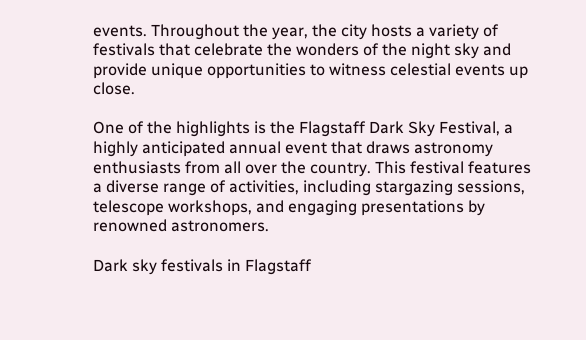events. Throughout the year, the city hosts a variety of festivals that celebrate the wonders of the night sky and provide unique opportunities to witness celestial events up close.

One of the highlights is the Flagstaff Dark Sky Festival, a highly anticipated annual event that draws astronomy enthusiasts from all over the country. This festival features a diverse range of activities, including stargazing sessions, telescope workshops, and engaging presentations by renowned astronomers.

Dark sky festivals in Flagstaff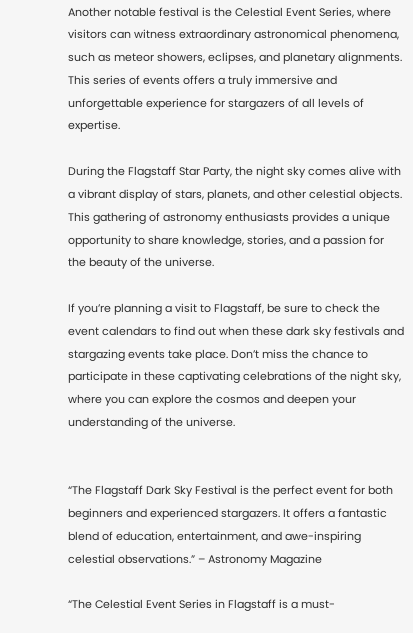Another notable festival is the Celestial Event Series, where visitors can witness extraordinary astronomical phenomena, such as meteor showers, eclipses, and planetary alignments. This series of events offers a truly immersive and unforgettable experience for stargazers of all levels of expertise.

During the Flagstaff Star Party, the night sky comes alive with a vibrant display of stars, planets, and other celestial objects. This gathering of astronomy enthusiasts provides a unique opportunity to share knowledge, stories, and a passion for the beauty of the universe.

If you’re planning a visit to Flagstaff, be sure to check the event calendars to find out when these dark sky festivals and stargazing events take place. Don’t miss the chance to participate in these captivating celebrations of the night sky, where you can explore the cosmos and deepen your understanding of the universe.


“The Flagstaff Dark Sky Festival is the perfect event for both beginners and experienced stargazers. It offers a fantastic blend of education, entertainment, and awe-inspiring celestial observations.” – Astronomy Magazine

“The Celestial Event Series in Flagstaff is a must-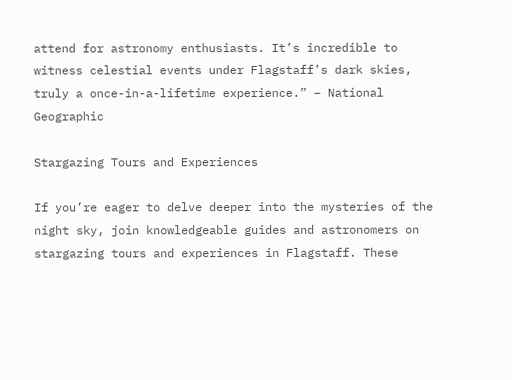attend for astronomy enthusiasts. It’s incredible to witness celestial events under Flagstaff’s dark skies, truly a once-in-a-lifetime experience.” – National Geographic

Stargazing Tours and Experiences

If you’re eager to delve deeper into the mysteries of the night sky, join knowledgeable guides and astronomers on stargazing tours and experiences in Flagstaff. These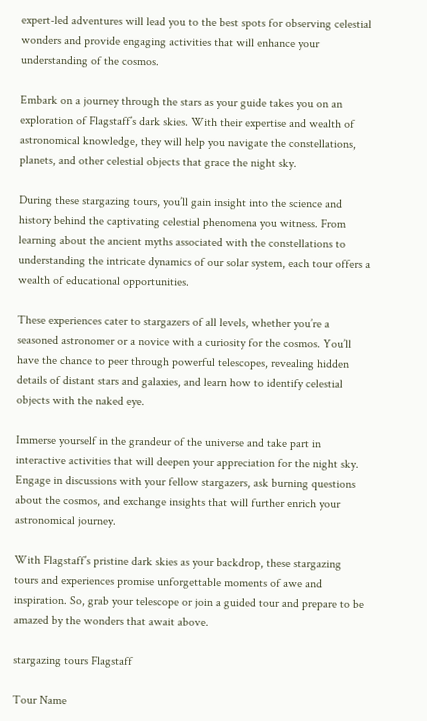expert-led adventures will lead you to the best spots for observing celestial wonders and provide engaging activities that will enhance your understanding of the cosmos.

Embark on a journey through the stars as your guide takes you on an exploration of Flagstaff’s dark skies. With their expertise and wealth of astronomical knowledge, they will help you navigate the constellations, planets, and other celestial objects that grace the night sky.

During these stargazing tours, you’ll gain insight into the science and history behind the captivating celestial phenomena you witness. From learning about the ancient myths associated with the constellations to understanding the intricate dynamics of our solar system, each tour offers a wealth of educational opportunities.

These experiences cater to stargazers of all levels, whether you’re a seasoned astronomer or a novice with a curiosity for the cosmos. You’ll have the chance to peer through powerful telescopes, revealing hidden details of distant stars and galaxies, and learn how to identify celestial objects with the naked eye.

Immerse yourself in the grandeur of the universe and take part in interactive activities that will deepen your appreciation for the night sky. Engage in discussions with your fellow stargazers, ask burning questions about the cosmos, and exchange insights that will further enrich your astronomical journey.

With Flagstaff’s pristine dark skies as your backdrop, these stargazing tours and experiences promise unforgettable moments of awe and inspiration. So, grab your telescope or join a guided tour and prepare to be amazed by the wonders that await above.

stargazing tours Flagstaff

Tour Name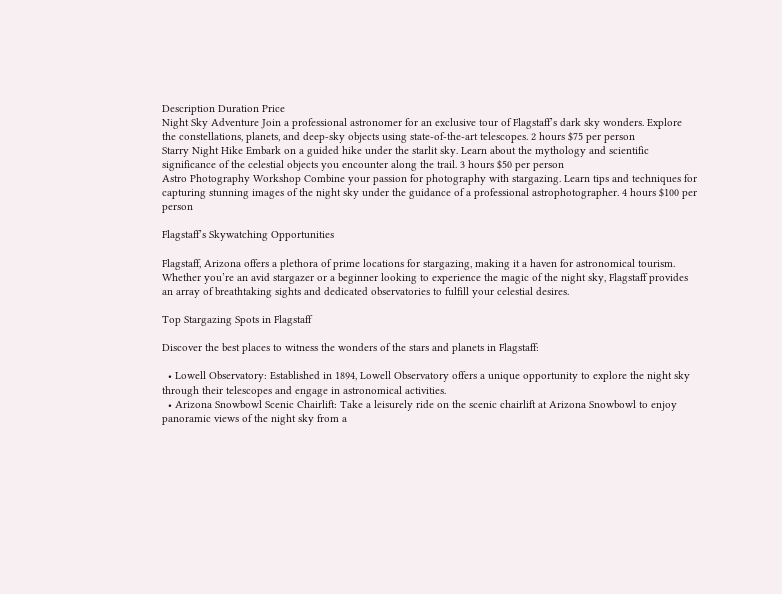Description Duration Price
Night Sky Adventure Join a professional astronomer for an exclusive tour of Flagstaff’s dark sky wonders. Explore the constellations, planets, and deep-sky objects using state-of-the-art telescopes. 2 hours $75 per person
Starry Night Hike Embark on a guided hike under the starlit sky. Learn about the mythology and scientific significance of the celestial objects you encounter along the trail. 3 hours $50 per person
Astro Photography Workshop Combine your passion for photography with stargazing. Learn tips and techniques for capturing stunning images of the night sky under the guidance of a professional astrophotographer. 4 hours $100 per person

Flagstaff’s Skywatching Opportunities

Flagstaff, Arizona offers a plethora of prime locations for stargazing, making it a haven for astronomical tourism. Whether you’re an avid stargazer or a beginner looking to experience the magic of the night sky, Flagstaff provides an array of breathtaking sights and dedicated observatories to fulfill your celestial desires.

Top Stargazing Spots in Flagstaff

Discover the best places to witness the wonders of the stars and planets in Flagstaff:

  • Lowell Observatory: Established in 1894, Lowell Observatory offers a unique opportunity to explore the night sky through their telescopes and engage in astronomical activities.
  • Arizona Snowbowl Scenic Chairlift: Take a leisurely ride on the scenic chairlift at Arizona Snowbowl to enjoy panoramic views of the night sky from a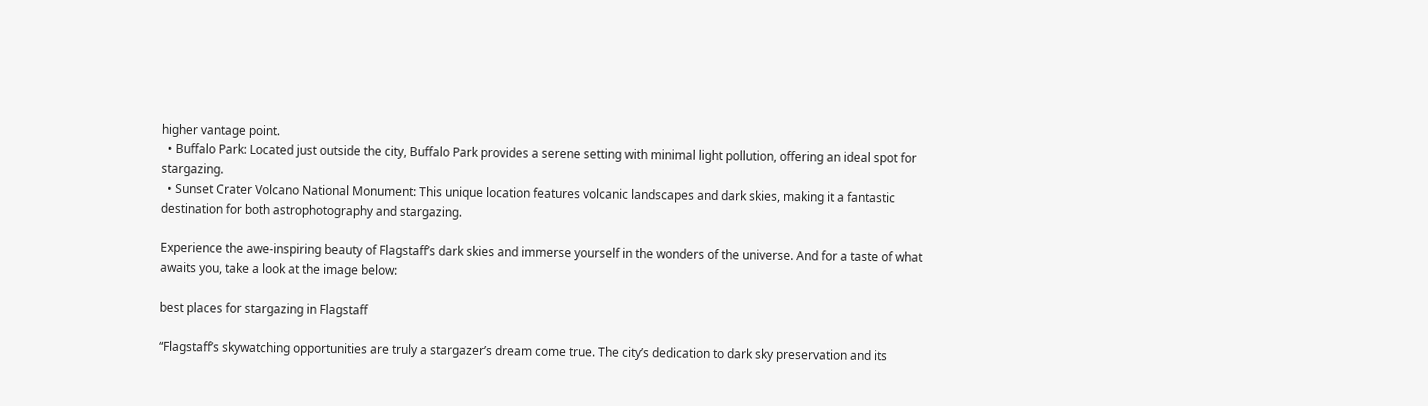higher vantage point.
  • Buffalo Park: Located just outside the city, Buffalo Park provides a serene setting with minimal light pollution, offering an ideal spot for stargazing.
  • Sunset Crater Volcano National Monument: This unique location features volcanic landscapes and dark skies, making it a fantastic destination for both astrophotography and stargazing.

Experience the awe-inspiring beauty of Flagstaff’s dark skies and immerse yourself in the wonders of the universe. And for a taste of what awaits you, take a look at the image below:

best places for stargazing in Flagstaff

“Flagstaff’s skywatching opportunities are truly a stargazer’s dream come true. The city’s dedication to dark sky preservation and its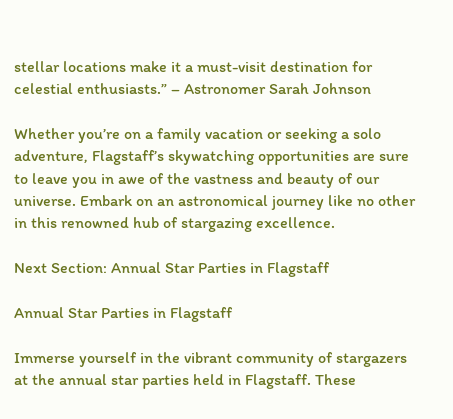stellar locations make it a must-visit destination for celestial enthusiasts.” – Astronomer Sarah Johnson

Whether you’re on a family vacation or seeking a solo adventure, Flagstaff’s skywatching opportunities are sure to leave you in awe of the vastness and beauty of our universe. Embark on an astronomical journey like no other in this renowned hub of stargazing excellence.

Next Section: Annual Star Parties in Flagstaff

Annual Star Parties in Flagstaff

Immerse yourself in the vibrant community of stargazers at the annual star parties held in Flagstaff. These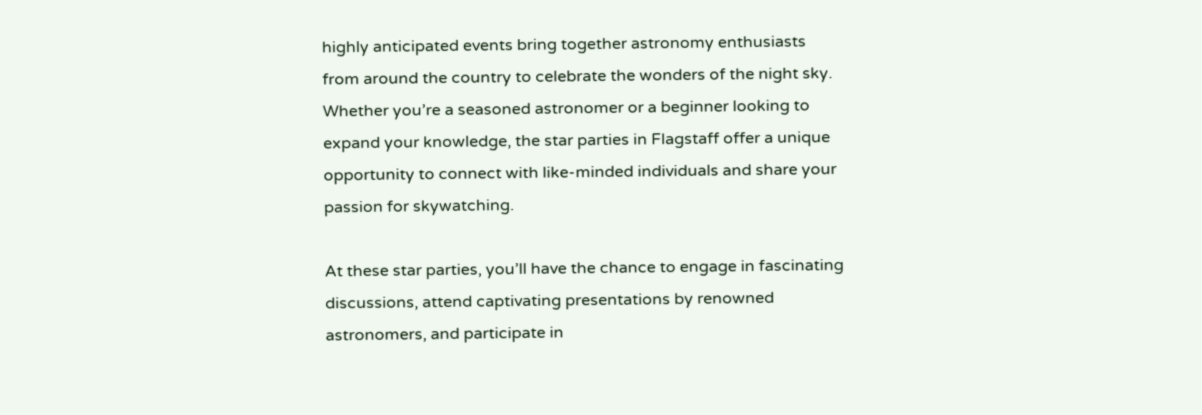highly anticipated events bring together astronomy enthusiasts from around the country to celebrate the wonders of the night sky. Whether you’re a seasoned astronomer or a beginner looking to expand your knowledge, the star parties in Flagstaff offer a unique opportunity to connect with like-minded individuals and share your passion for skywatching.

At these star parties, you’ll have the chance to engage in fascinating discussions, attend captivating presentations by renowned astronomers, and participate in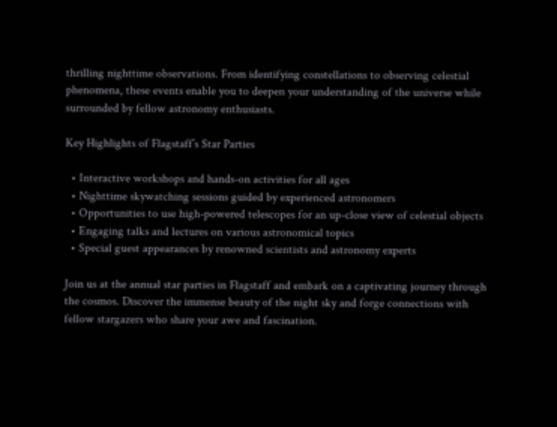thrilling nighttime observations. From identifying constellations to observing celestial phenomena, these events enable you to deepen your understanding of the universe while surrounded by fellow astronomy enthusiasts.

Key Highlights of Flagstaff’s Star Parties

  • Interactive workshops and hands-on activities for all ages
  • Nighttime skywatching sessions guided by experienced astronomers
  • Opportunities to use high-powered telescopes for an up-close view of celestial objects
  • Engaging talks and lectures on various astronomical topics
  • Special guest appearances by renowned scientists and astronomy experts

Join us at the annual star parties in Flagstaff and embark on a captivating journey through the cosmos. Discover the immense beauty of the night sky and forge connections with fellow stargazers who share your awe and fascination.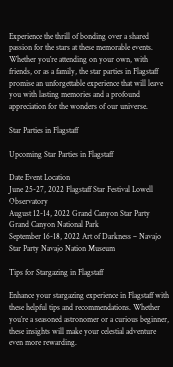Experience the thrill of bonding over a shared passion for the stars at these memorable events. Whether you’re attending on your own, with friends, or as a family, the star parties in Flagstaff promise an unforgettable experience that will leave you with lasting memories and a profound appreciation for the wonders of our universe.

Star Parties in Flagstaff

Upcoming Star Parties in Flagstaff

Date Event Location
June 25-27, 2022 Flagstaff Star Festival Lowell Observatory
August 12-14, 2022 Grand Canyon Star Party Grand Canyon National Park
September 16-18, 2022 Art of Darkness – Navajo Star Party Navajo Nation Museum

Tips for Stargazing in Flagstaff

Enhance your stargazing experience in Flagstaff with these helpful tips and recommendations. Whether you’re a seasoned astronomer or a curious beginner, these insights will make your celestial adventure even more rewarding.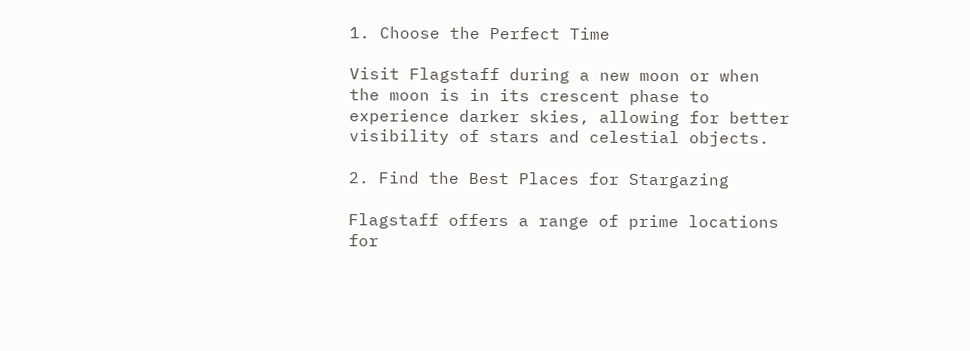1. Choose the Perfect Time

Visit Flagstaff during a new moon or when the moon is in its crescent phase to experience darker skies, allowing for better visibility of stars and celestial objects.

2. Find the Best Places for Stargazing

Flagstaff offers a range of prime locations for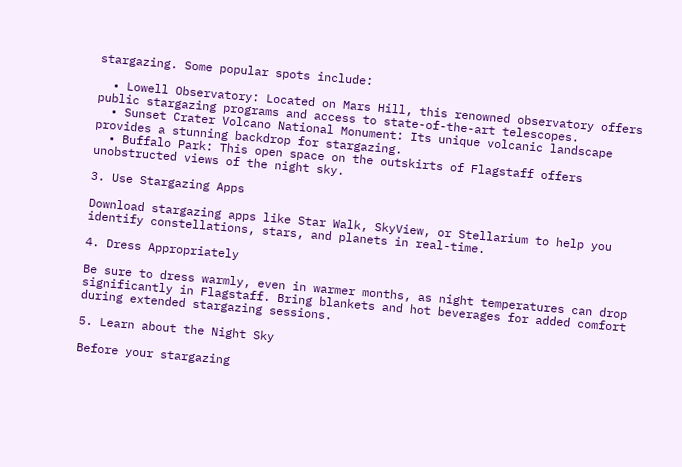stargazing. Some popular spots include:

  • Lowell Observatory: Located on Mars Hill, this renowned observatory offers public stargazing programs and access to state-of-the-art telescopes.
  • Sunset Crater Volcano National Monument: Its unique volcanic landscape provides a stunning backdrop for stargazing.
  • Buffalo Park: This open space on the outskirts of Flagstaff offers unobstructed views of the night sky.

3. Use Stargazing Apps

Download stargazing apps like Star Walk, SkyView, or Stellarium to help you identify constellations, stars, and planets in real-time.

4. Dress Appropriately

Be sure to dress warmly, even in warmer months, as night temperatures can drop significantly in Flagstaff. Bring blankets and hot beverages for added comfort during extended stargazing sessions.

5. Learn about the Night Sky

Before your stargazing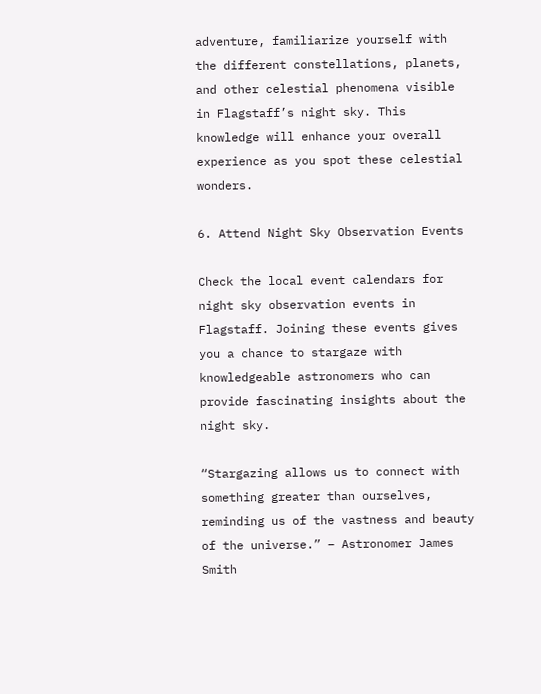adventure, familiarize yourself with the different constellations, planets, and other celestial phenomena visible in Flagstaff’s night sky. This knowledge will enhance your overall experience as you spot these celestial wonders.

6. Attend Night Sky Observation Events

Check the local event calendars for night sky observation events in Flagstaff. Joining these events gives you a chance to stargaze with knowledgeable astronomers who can provide fascinating insights about the night sky.

“Stargazing allows us to connect with something greater than ourselves, reminding us of the vastness and beauty of the universe.” – Astronomer James Smith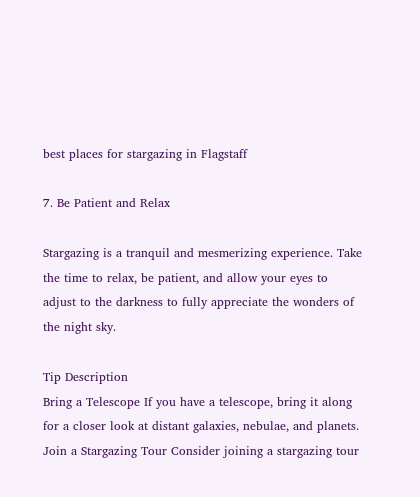best places for stargazing in Flagstaff

7. Be Patient and Relax

Stargazing is a tranquil and mesmerizing experience. Take the time to relax, be patient, and allow your eyes to adjust to the darkness to fully appreciate the wonders of the night sky.

Tip Description
Bring a Telescope If you have a telescope, bring it along for a closer look at distant galaxies, nebulae, and planets.
Join a Stargazing Tour Consider joining a stargazing tour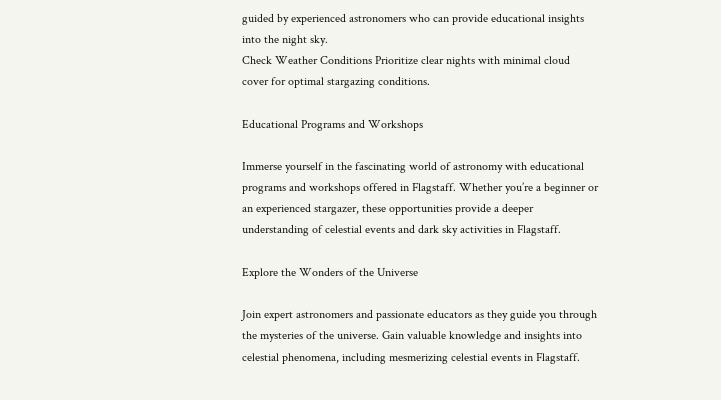guided by experienced astronomers who can provide educational insights into the night sky.
Check Weather Conditions Prioritize clear nights with minimal cloud cover for optimal stargazing conditions.

Educational Programs and Workshops

Immerse yourself in the fascinating world of astronomy with educational programs and workshops offered in Flagstaff. Whether you’re a beginner or an experienced stargazer, these opportunities provide a deeper understanding of celestial events and dark sky activities in Flagstaff.

Explore the Wonders of the Universe

Join expert astronomers and passionate educators as they guide you through the mysteries of the universe. Gain valuable knowledge and insights into celestial phenomena, including mesmerizing celestial events in Flagstaff.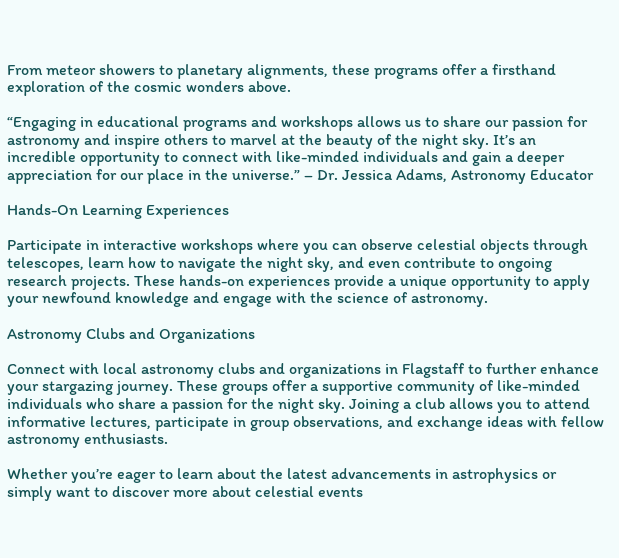From meteor showers to planetary alignments, these programs offer a firsthand exploration of the cosmic wonders above.

“Engaging in educational programs and workshops allows us to share our passion for astronomy and inspire others to marvel at the beauty of the night sky. It’s an incredible opportunity to connect with like-minded individuals and gain a deeper appreciation for our place in the universe.” – Dr. Jessica Adams, Astronomy Educator

Hands-On Learning Experiences

Participate in interactive workshops where you can observe celestial objects through telescopes, learn how to navigate the night sky, and even contribute to ongoing research projects. These hands-on experiences provide a unique opportunity to apply your newfound knowledge and engage with the science of astronomy.

Astronomy Clubs and Organizations

Connect with local astronomy clubs and organizations in Flagstaff to further enhance your stargazing journey. These groups offer a supportive community of like-minded individuals who share a passion for the night sky. Joining a club allows you to attend informative lectures, participate in group observations, and exchange ideas with fellow astronomy enthusiasts.

Whether you’re eager to learn about the latest advancements in astrophysics or simply want to discover more about celestial events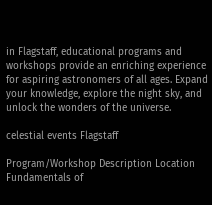in Flagstaff, educational programs and workshops provide an enriching experience for aspiring astronomers of all ages. Expand your knowledge, explore the night sky, and unlock the wonders of the universe.

celestial events Flagstaff

Program/Workshop Description Location
Fundamentals of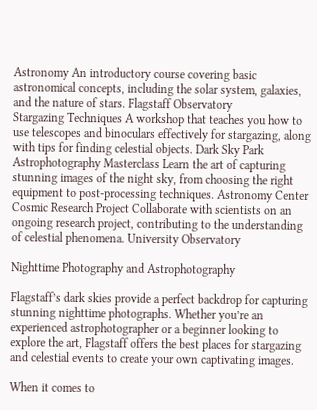Astronomy An introductory course covering basic astronomical concepts, including the solar system, galaxies, and the nature of stars. Flagstaff Observatory
Stargazing Techniques A workshop that teaches you how to use telescopes and binoculars effectively for stargazing, along with tips for finding celestial objects. Dark Sky Park
Astrophotography Masterclass Learn the art of capturing stunning images of the night sky, from choosing the right equipment to post-processing techniques. Astronomy Center
Cosmic Research Project Collaborate with scientists on an ongoing research project, contributing to the understanding of celestial phenomena. University Observatory

Nighttime Photography and Astrophotography

Flagstaff’s dark skies provide a perfect backdrop for capturing stunning nighttime photographs. Whether you’re an experienced astrophotographer or a beginner looking to explore the art, Flagstaff offers the best places for stargazing and celestial events to create your own captivating images.

When it comes to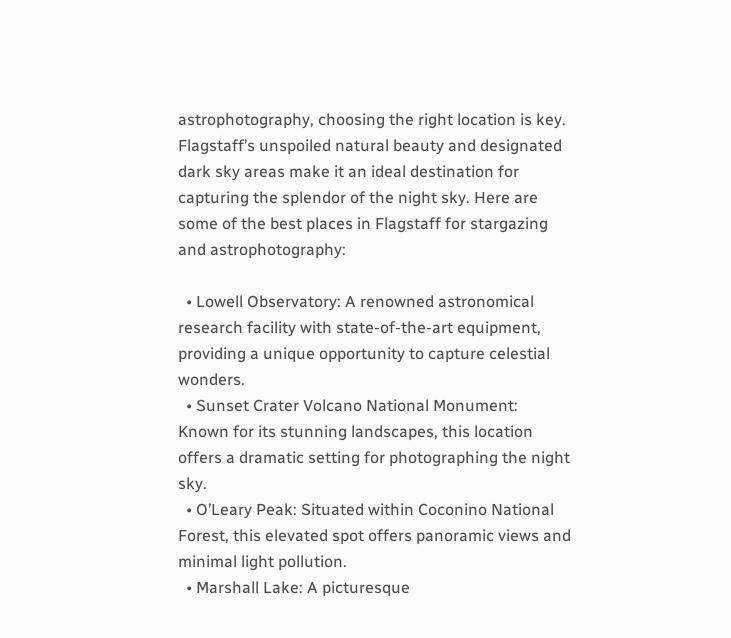astrophotography, choosing the right location is key. Flagstaff’s unspoiled natural beauty and designated dark sky areas make it an ideal destination for capturing the splendor of the night sky. Here are some of the best places in Flagstaff for stargazing and astrophotography:

  • Lowell Observatory: A renowned astronomical research facility with state-of-the-art equipment, providing a unique opportunity to capture celestial wonders.
  • Sunset Crater Volcano National Monument: Known for its stunning landscapes, this location offers a dramatic setting for photographing the night sky.
  • O’Leary Peak: Situated within Coconino National Forest, this elevated spot offers panoramic views and minimal light pollution.
  • Marshall Lake: A picturesque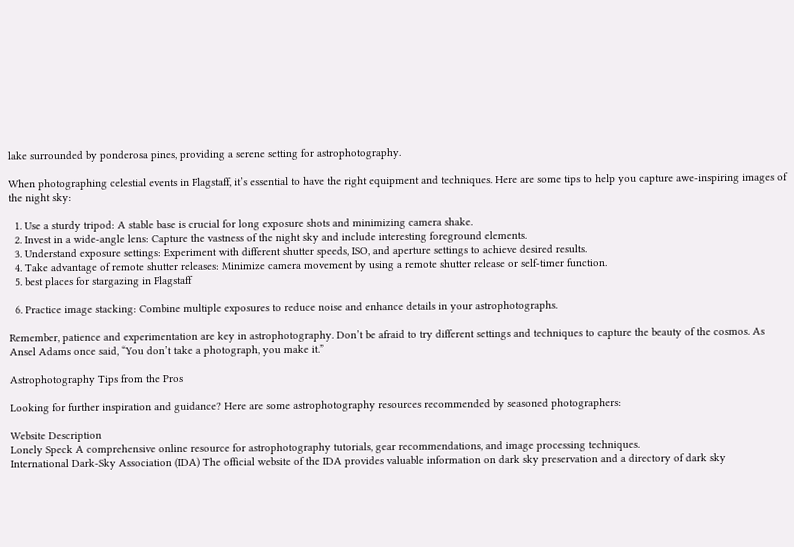lake surrounded by ponderosa pines, providing a serene setting for astrophotography.

When photographing celestial events in Flagstaff, it’s essential to have the right equipment and techniques. Here are some tips to help you capture awe-inspiring images of the night sky:

  1. Use a sturdy tripod: A stable base is crucial for long exposure shots and minimizing camera shake.
  2. Invest in a wide-angle lens: Capture the vastness of the night sky and include interesting foreground elements.
  3. Understand exposure settings: Experiment with different shutter speeds, ISO, and aperture settings to achieve desired results.
  4. Take advantage of remote shutter releases: Minimize camera movement by using a remote shutter release or self-timer function.
  5. best places for stargazing in Flagstaff

  6. Practice image stacking: Combine multiple exposures to reduce noise and enhance details in your astrophotographs.

Remember, patience and experimentation are key in astrophotography. Don’t be afraid to try different settings and techniques to capture the beauty of the cosmos. As Ansel Adams once said, “You don’t take a photograph, you make it.”

Astrophotography Tips from the Pros

Looking for further inspiration and guidance? Here are some astrophotography resources recommended by seasoned photographers:

Website Description
Lonely Speck A comprehensive online resource for astrophotography tutorials, gear recommendations, and image processing techniques.
International Dark-Sky Association (IDA) The official website of the IDA provides valuable information on dark sky preservation and a directory of dark sky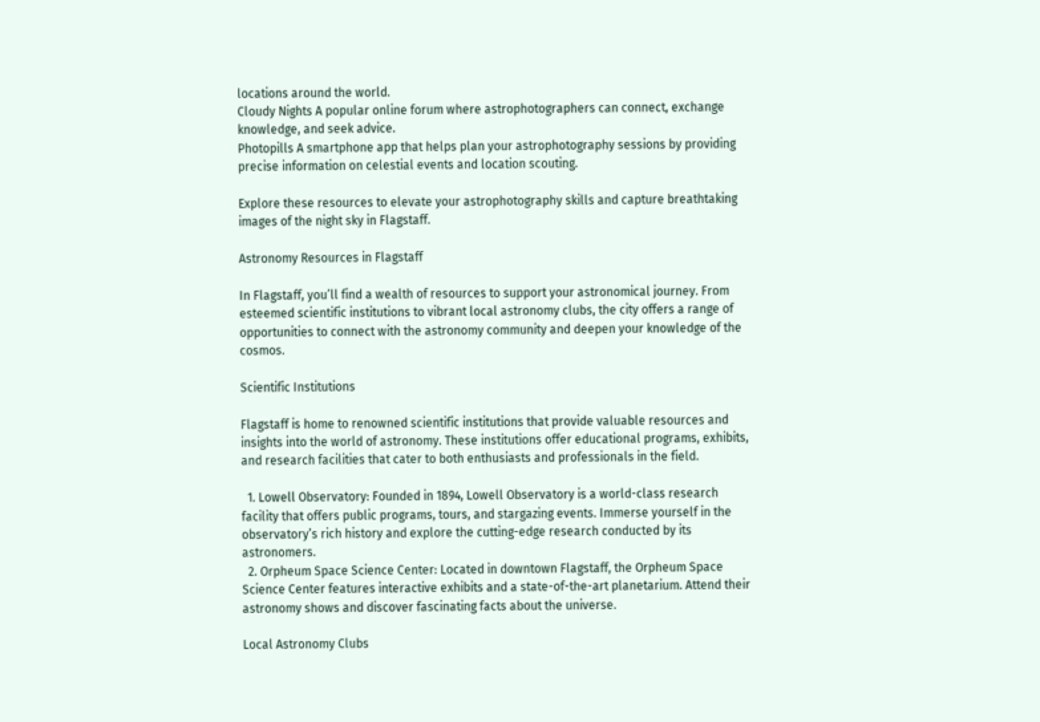locations around the world.
Cloudy Nights A popular online forum where astrophotographers can connect, exchange knowledge, and seek advice.
Photopills A smartphone app that helps plan your astrophotography sessions by providing precise information on celestial events and location scouting.

Explore these resources to elevate your astrophotography skills and capture breathtaking images of the night sky in Flagstaff.

Astronomy Resources in Flagstaff

In Flagstaff, you’ll find a wealth of resources to support your astronomical journey. From esteemed scientific institutions to vibrant local astronomy clubs, the city offers a range of opportunities to connect with the astronomy community and deepen your knowledge of the cosmos.

Scientific Institutions

Flagstaff is home to renowned scientific institutions that provide valuable resources and insights into the world of astronomy. These institutions offer educational programs, exhibits, and research facilities that cater to both enthusiasts and professionals in the field.

  1. Lowell Observatory: Founded in 1894, Lowell Observatory is a world-class research facility that offers public programs, tours, and stargazing events. Immerse yourself in the observatory’s rich history and explore the cutting-edge research conducted by its astronomers.
  2. Orpheum Space Science Center: Located in downtown Flagstaff, the Orpheum Space Science Center features interactive exhibits and a state-of-the-art planetarium. Attend their astronomy shows and discover fascinating facts about the universe.

Local Astronomy Clubs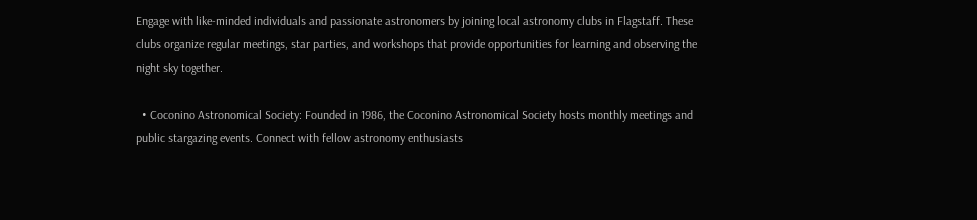Engage with like-minded individuals and passionate astronomers by joining local astronomy clubs in Flagstaff. These clubs organize regular meetings, star parties, and workshops that provide opportunities for learning and observing the night sky together.

  • Coconino Astronomical Society: Founded in 1986, the Coconino Astronomical Society hosts monthly meetings and public stargazing events. Connect with fellow astronomy enthusiasts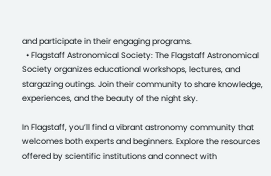and participate in their engaging programs.
  • Flagstaff Astronomical Society: The Flagstaff Astronomical Society organizes educational workshops, lectures, and stargazing outings. Join their community to share knowledge, experiences, and the beauty of the night sky.

In Flagstaff, you’ll find a vibrant astronomy community that welcomes both experts and beginners. Explore the resources offered by scientific institutions and connect with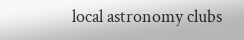local astronomy clubs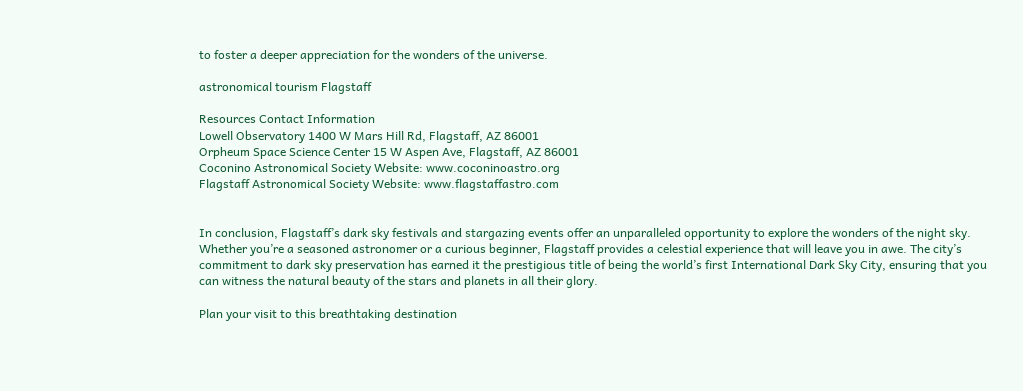to foster a deeper appreciation for the wonders of the universe.

astronomical tourism Flagstaff

Resources Contact Information
Lowell Observatory 1400 W Mars Hill Rd, Flagstaff, AZ 86001
Orpheum Space Science Center 15 W Aspen Ave, Flagstaff, AZ 86001
Coconino Astronomical Society Website: www.coconinoastro.org
Flagstaff Astronomical Society Website: www.flagstaffastro.com


In conclusion, Flagstaff’s dark sky festivals and stargazing events offer an unparalleled opportunity to explore the wonders of the night sky. Whether you’re a seasoned astronomer or a curious beginner, Flagstaff provides a celestial experience that will leave you in awe. The city’s commitment to dark sky preservation has earned it the prestigious title of being the world’s first International Dark Sky City, ensuring that you can witness the natural beauty of the stars and planets in all their glory.

Plan your visit to this breathtaking destination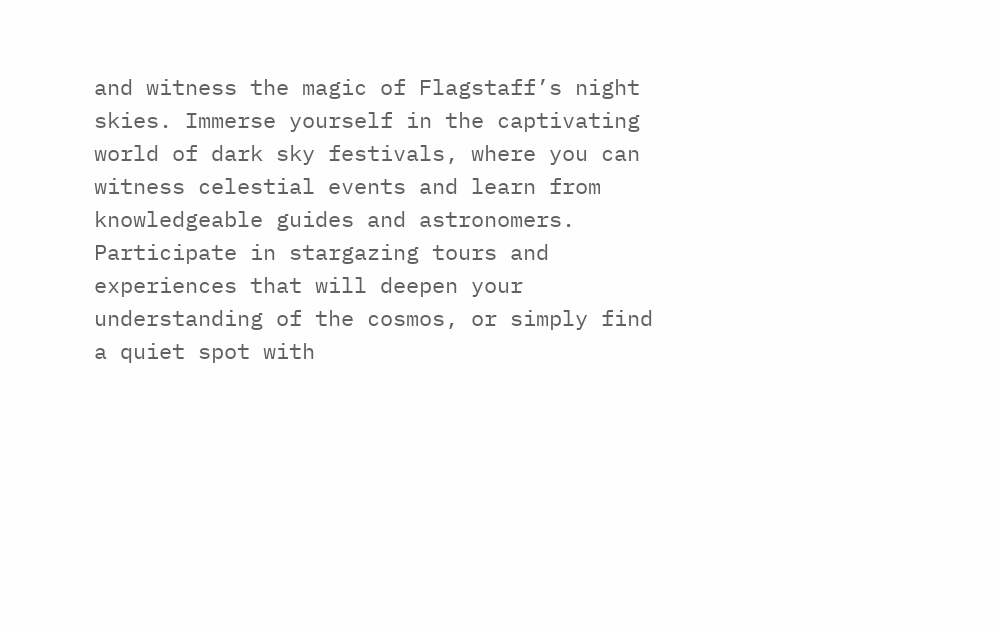and witness the magic of Flagstaff’s night skies. Immerse yourself in the captivating world of dark sky festivals, where you can witness celestial events and learn from knowledgeable guides and astronomers. Participate in stargazing tours and experiences that will deepen your understanding of the cosmos, or simply find a quiet spot with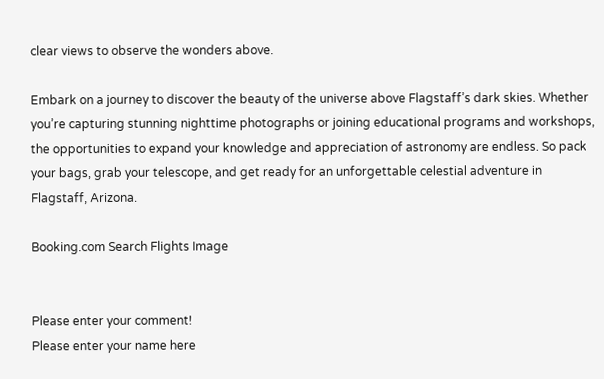clear views to observe the wonders above.

Embark on a journey to discover the beauty of the universe above Flagstaff’s dark skies. Whether you’re capturing stunning nighttime photographs or joining educational programs and workshops, the opportunities to expand your knowledge and appreciation of astronomy are endless. So pack your bags, grab your telescope, and get ready for an unforgettable celestial adventure in Flagstaff, Arizona.

Booking.com Search Flights Image


Please enter your comment!
Please enter your name here